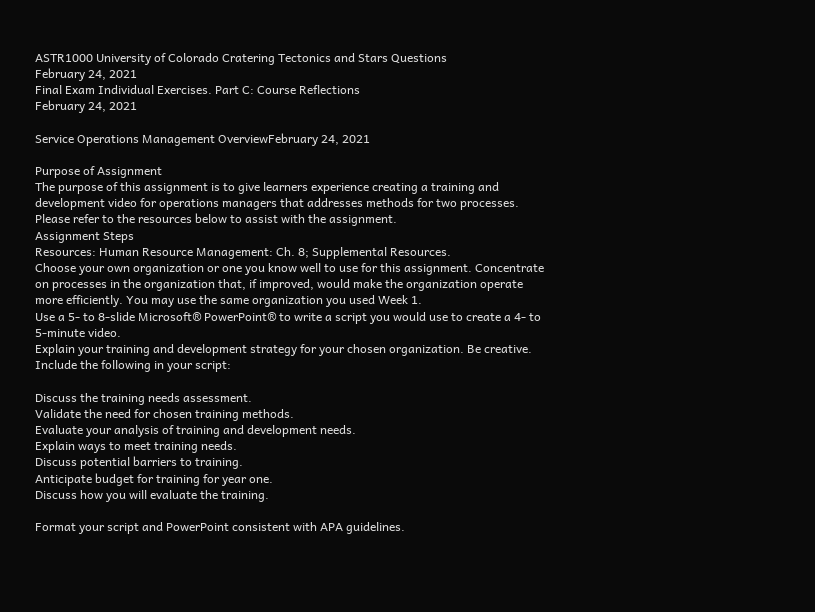ASTR1000 University of Colorado Cratering Tectonics and Stars Questions
February 24, 2021
Final Exam Individual Exercises. Part C: Course Reflections
February 24, 2021

Service Operations Management OverviewFebruary 24, 2021

Purpose of Assignment
The purpose of this assignment is to give learners experience creating a training and development video for operations managers that addresses methods for two processes. Please refer to the resources below to assist with the assignment.
Assignment Steps
Resources: Human Resource Management: Ch. 8; Supplemental Resources.
Choose your own organization or one you know well to use for this assignment. Concentrate on processes in the organization that, if improved, would make the organization operate more efficiently. You may use the same organization you used Week 1.
Use a 5- to 8-slide Microsoft® PowerPoint® to write a script you would use to create a 4- to 5-minute video.
Explain your training and development strategy for your chosen organization. Be creative.
Include the following in your script:

Discuss the training needs assessment.
Validate the need for chosen training methods.
Evaluate your analysis of training and development needs.
Explain ways to meet training needs.
Discuss potential barriers to training.
Anticipate budget for training for year one.
Discuss how you will evaluate the training.

Format your script and PowerPoint consistent with APA guidelines.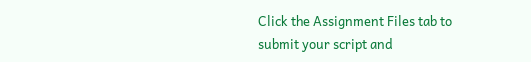Click the Assignment Files tab to submit your script and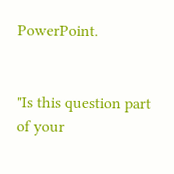PowerPoint.


"Is this question part of your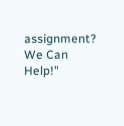assignment? We Can Help!"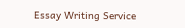Essay Writing Service